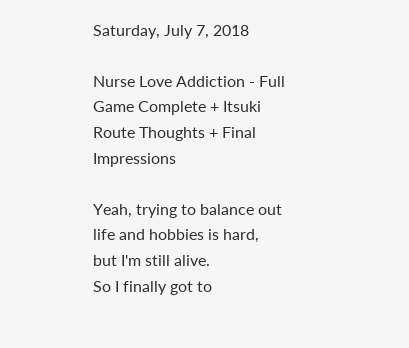Saturday, July 7, 2018

Nurse Love Addiction - Full Game Complete + Itsuki Route Thoughts + Final Impressions

Yeah, trying to balance out life and hobbies is hard, but I'm still alive.
So I finally got to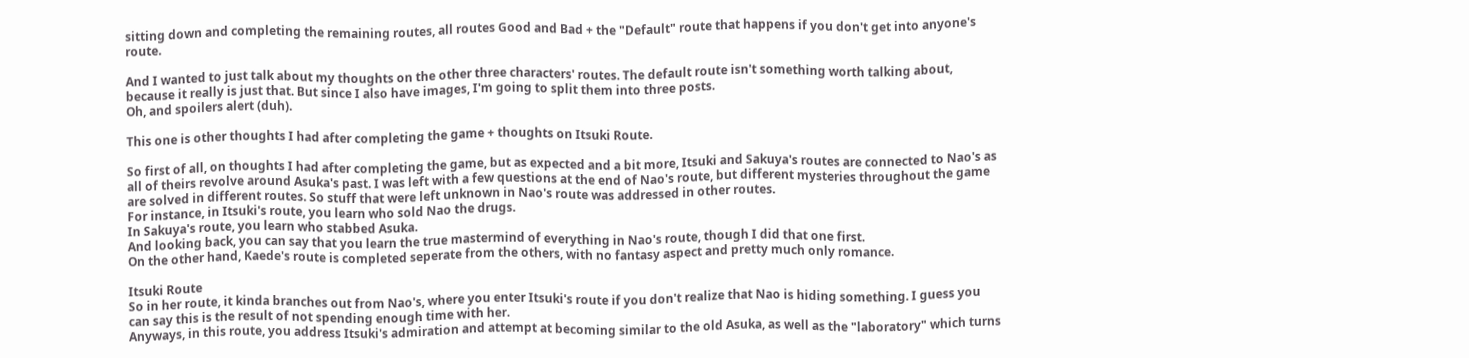sitting down and completing the remaining routes, all routes Good and Bad + the "Default" route that happens if you don't get into anyone's route.

And I wanted to just talk about my thoughts on the other three characters' routes. The default route isn't something worth talking about, because it really is just that. But since I also have images, I'm going to split them into three posts.
Oh, and spoilers alert (duh).

This one is other thoughts I had after completing the game + thoughts on Itsuki Route.

So first of all, on thoughts I had after completing the game, but as expected and a bit more, Itsuki and Sakuya's routes are connected to Nao's as all of theirs revolve around Asuka's past. I was left with a few questions at the end of Nao's route, but different mysteries throughout the game are solved in different routes. So stuff that were left unknown in Nao's route was addressed in other routes.
For instance, in Itsuki's route, you learn who sold Nao the drugs.
In Sakuya's route, you learn who stabbed Asuka.
And looking back, you can say that you learn the true mastermind of everything in Nao's route, though I did that one first.
On the other hand, Kaede's route is completed seperate from the others, with no fantasy aspect and pretty much only romance.

Itsuki Route
So in her route, it kinda branches out from Nao's, where you enter Itsuki's route if you don't realize that Nao is hiding something. I guess you can say this is the result of not spending enough time with her.
Anyways, in this route, you address Itsuki's admiration and attempt at becoming similar to the old Asuka, as well as the "laboratory" which turns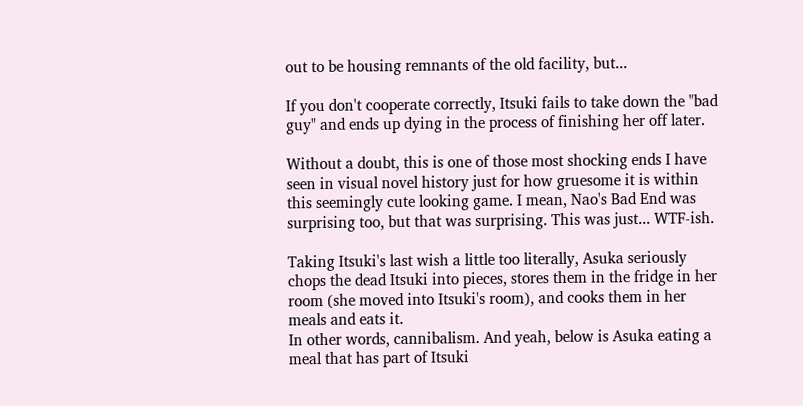out to be housing remnants of the old facility, but...

If you don't cooperate correctly, Itsuki fails to take down the "bad guy" and ends up dying in the process of finishing her off later.

Without a doubt, this is one of those most shocking ends I have seen in visual novel history just for how gruesome it is within this seemingly cute looking game. I mean, Nao's Bad End was surprising too, but that was surprising. This was just... WTF-ish.

Taking Itsuki's last wish a little too literally, Asuka seriously chops the dead Itsuki into pieces, stores them in the fridge in her room (she moved into Itsuki's room), and cooks them in her meals and eats it.
In other words, cannibalism. And yeah, below is Asuka eating a meal that has part of Itsuki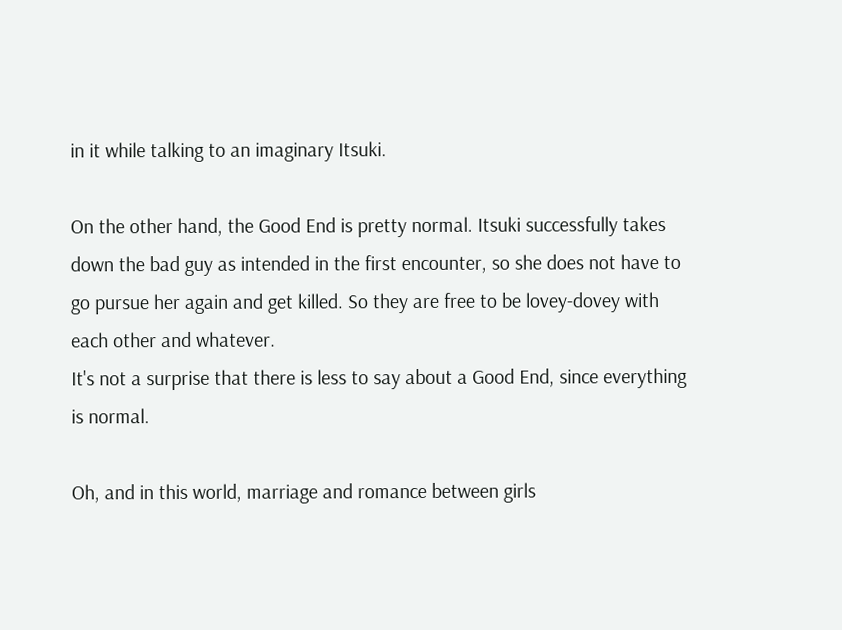in it while talking to an imaginary Itsuki.

On the other hand, the Good End is pretty normal. Itsuki successfully takes down the bad guy as intended in the first encounter, so she does not have to go pursue her again and get killed. So they are free to be lovey-dovey with each other and whatever.
It's not a surprise that there is less to say about a Good End, since everything is normal.

Oh, and in this world, marriage and romance between girls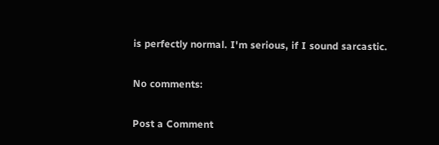is perfectly normal. I'm serious, if I sound sarcastic.

No comments:

Post a Comment